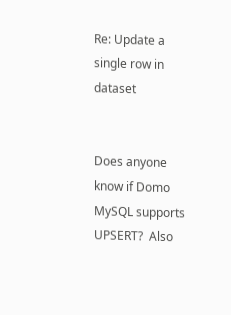Re: Update a single row in dataset


Does anyone know if Domo MySQL supports UPSERT?  Also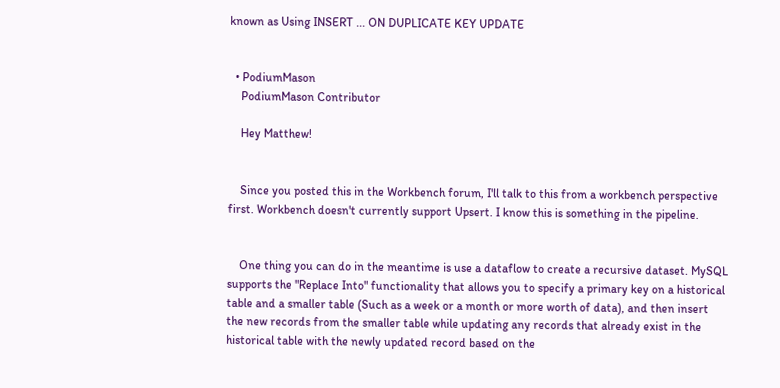known as Using INSERT ... ON DUPLICATE KEY UPDATE


  • PodiumMason
    PodiumMason Contributor

    Hey Matthew!


    Since you posted this in the Workbench forum, I'll talk to this from a workbench perspective first. Workbench doesn't currently support Upsert. I know this is something in the pipeline.


    One thing you can do in the meantime is use a dataflow to create a recursive dataset. MySQL supports the "Replace Into" functionality that allows you to specify a primary key on a historical table and a smaller table (Such as a week or a month or more worth of data), and then insert the new records from the smaller table while updating any records that already exist in the historical table with the newly updated record based on the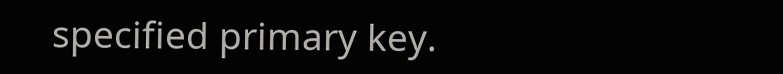specified primary key.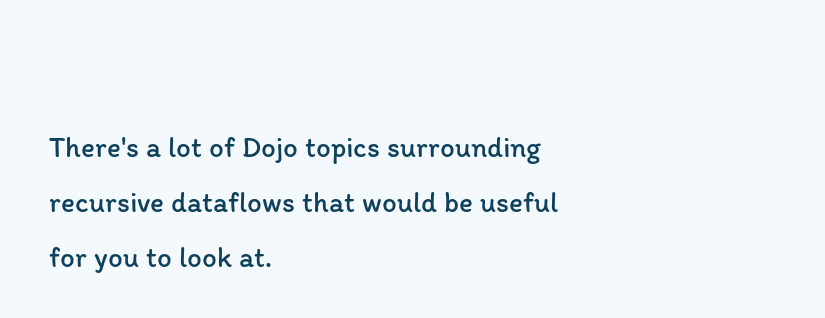There's a lot of Dojo topics surrounding recursive dataflows that would be useful for you to look at.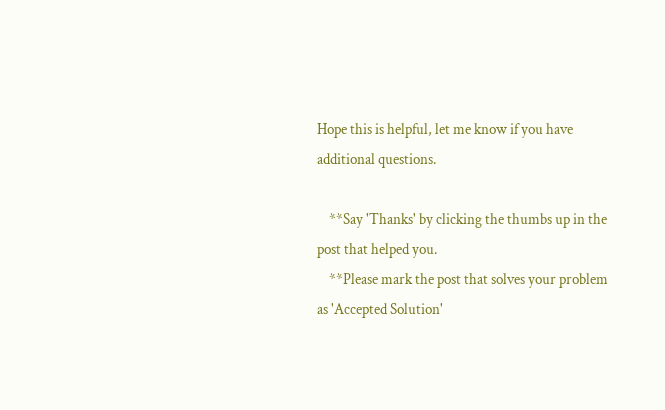Hope this is helpful, let me know if you have additional questions.

    **Say 'Thanks' by clicking the thumbs up in the post that helped you.
    **Please mark the post that solves your problem as 'Accepted Solution'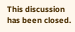This discussion has been closed.